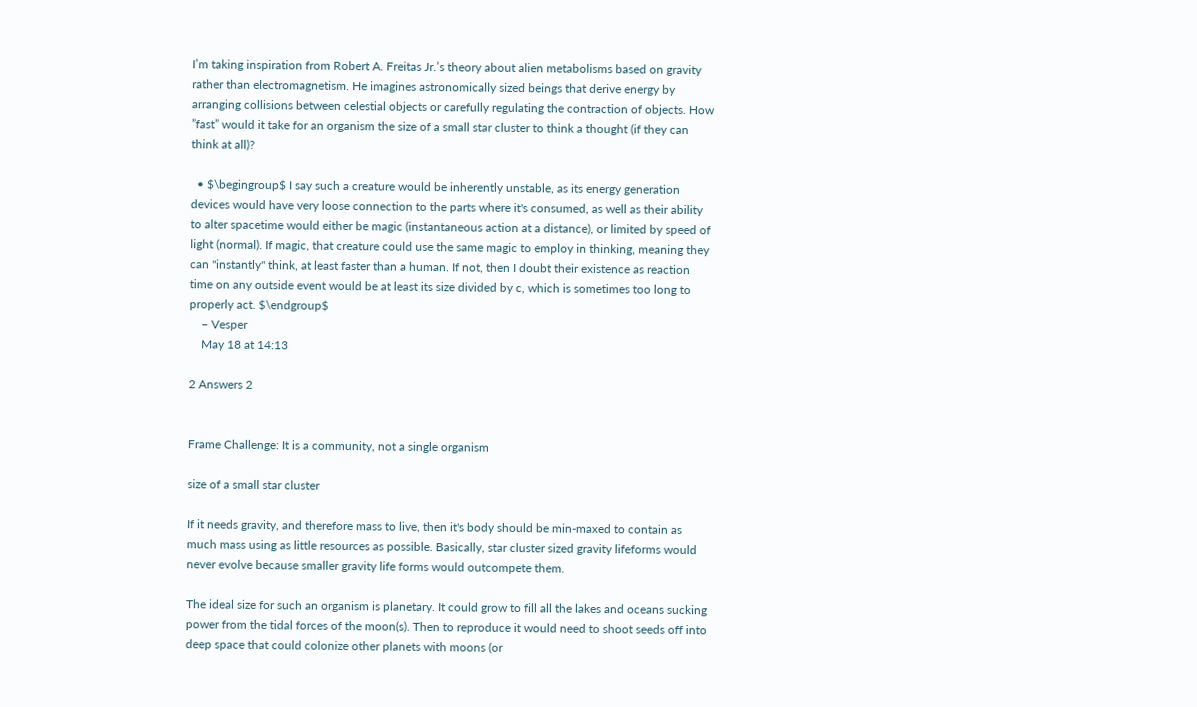I’m taking inspiration from Robert A. Freitas Jr.’s theory about alien metabolisms based on gravity rather than electromagnetism. He imagines astronomically sized beings that derive energy by arranging collisions between celestial objects or carefully regulating the contraction of objects. How ”fast” would it take for an organism the size of a small star cluster to think a thought (if they can think at all)?

  • $\begingroup$ I say such a creature would be inherently unstable, as its energy generation devices would have very loose connection to the parts where it's consumed, as well as their ability to alter spacetime would either be magic (instantaneous action at a distance), or limited by speed of light (normal). If magic, that creature could use the same magic to employ in thinking, meaning they can "instantly" think, at least faster than a human. If not, then I doubt their existence as reaction time on any outside event would be at least its size divided by c, which is sometimes too long to properly act. $\endgroup$
    – Vesper
    May 18 at 14:13

2 Answers 2


Frame Challenge: It is a community, not a single organism

size of a small star cluster

If it needs gravity, and therefore mass to live, then it's body should be min-maxed to contain as much mass using as little resources as possible. Basically, star cluster sized gravity lifeforms would never evolve because smaller gravity life forms would outcompete them.

The ideal size for such an organism is planetary. It could grow to fill all the lakes and oceans sucking power from the tidal forces of the moon(s). Then to reproduce it would need to shoot seeds off into deep space that could colonize other planets with moons (or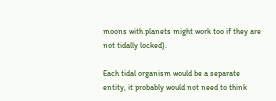moons with planets might work too if they are not tidally locked).

Each tidal organism would be a separate entity, it probably would not need to think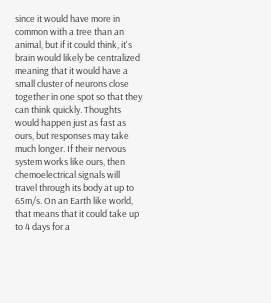since it would have more in common with a tree than an animal, but if it could think, it's brain would likely be centralized meaning that it would have a small cluster of neurons close together in one spot so that they can think quickly. Thoughts would happen just as fast as ours, but responses may take much longer. If their nervous system works like ours, then chemoelectrical signals will travel through its body at up to 65m/s. On an Earth like world, that means that it could take up to 4 days for a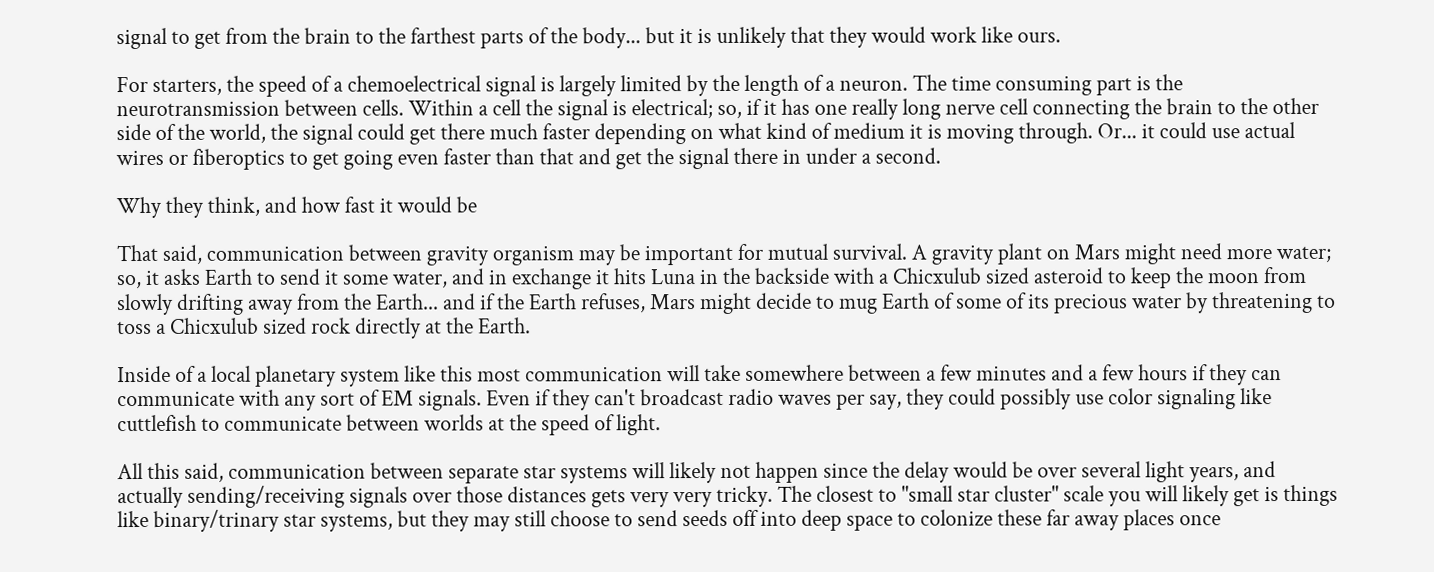signal to get from the brain to the farthest parts of the body... but it is unlikely that they would work like ours.

For starters, the speed of a chemoelectrical signal is largely limited by the length of a neuron. The time consuming part is the neurotransmission between cells. Within a cell the signal is electrical; so, if it has one really long nerve cell connecting the brain to the other side of the world, the signal could get there much faster depending on what kind of medium it is moving through. Or... it could use actual wires or fiberoptics to get going even faster than that and get the signal there in under a second.

Why they think, and how fast it would be

That said, communication between gravity organism may be important for mutual survival. A gravity plant on Mars might need more water; so, it asks Earth to send it some water, and in exchange it hits Luna in the backside with a Chicxulub sized asteroid to keep the moon from slowly drifting away from the Earth... and if the Earth refuses, Mars might decide to mug Earth of some of its precious water by threatening to toss a Chicxulub sized rock directly at the Earth.

Inside of a local planetary system like this most communication will take somewhere between a few minutes and a few hours if they can communicate with any sort of EM signals. Even if they can't broadcast radio waves per say, they could possibly use color signaling like cuttlefish to communicate between worlds at the speed of light.

All this said, communication between separate star systems will likely not happen since the delay would be over several light years, and actually sending/receiving signals over those distances gets very very tricky. The closest to "small star cluster" scale you will likely get is things like binary/trinary star systems, but they may still choose to send seeds off into deep space to colonize these far away places once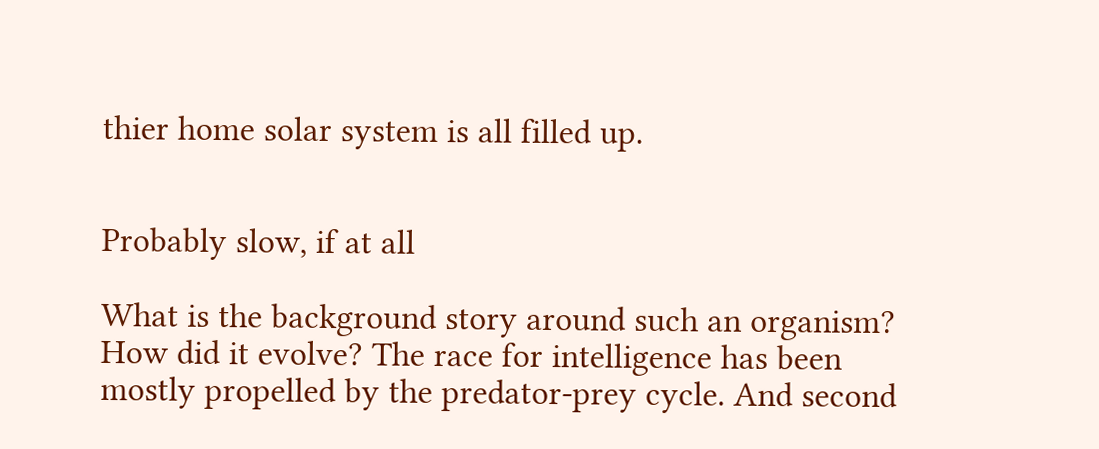thier home solar system is all filled up.


Probably slow, if at all

What is the background story around such an organism? How did it evolve? The race for intelligence has been mostly propelled by the predator-prey cycle. And second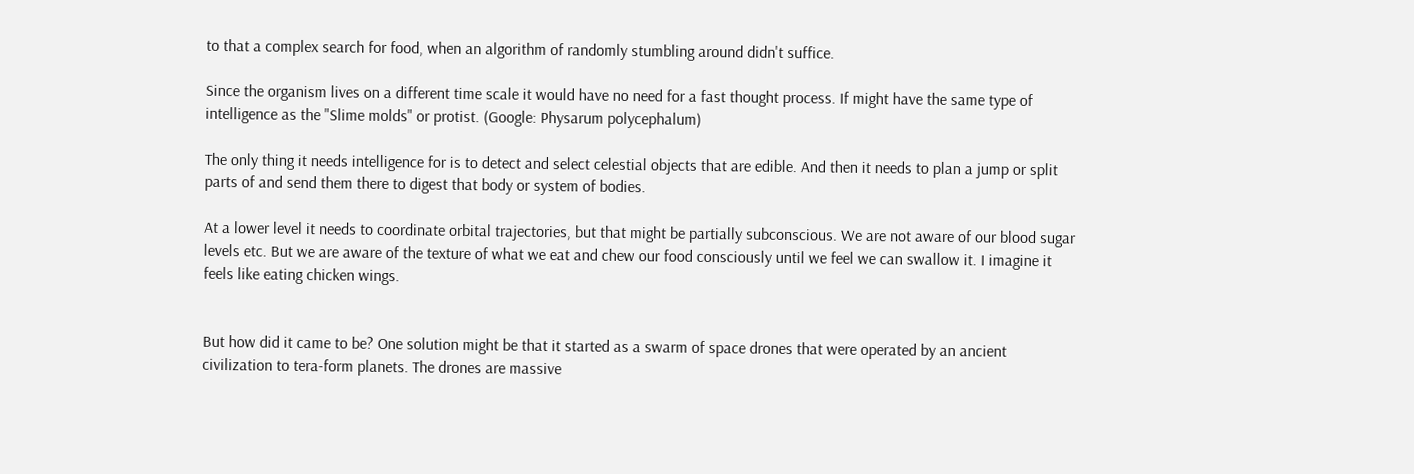to that a complex search for food, when an algorithm of randomly stumbling around didn't suffice.

Since the organism lives on a different time scale it would have no need for a fast thought process. If might have the same type of intelligence as the "Slime molds" or protist. (Google: Physarum polycephalum)

The only thing it needs intelligence for is to detect and select celestial objects that are edible. And then it needs to plan a jump or split parts of and send them there to digest that body or system of bodies.

At a lower level it needs to coordinate orbital trajectories, but that might be partially subconscious. We are not aware of our blood sugar levels etc. But we are aware of the texture of what we eat and chew our food consciously until we feel we can swallow it. I imagine it feels like eating chicken wings.


But how did it came to be? One solution might be that it started as a swarm of space drones that were operated by an ancient civilization to tera-form planets. The drones are massive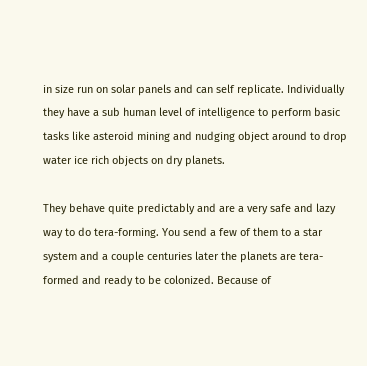in size run on solar panels and can self replicate. Individually they have a sub human level of intelligence to perform basic tasks like asteroid mining and nudging object around to drop water ice rich objects on dry planets.

They behave quite predictably and are a very safe and lazy way to do tera-forming. You send a few of them to a star system and a couple centuries later the planets are tera-formed and ready to be colonized. Because of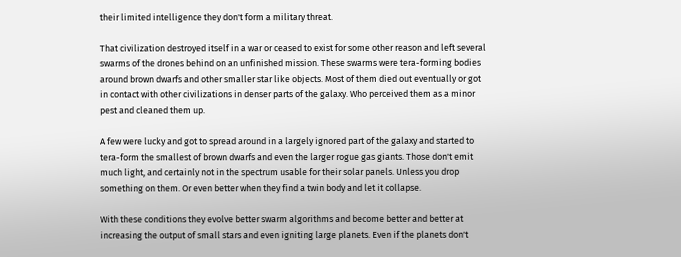their limited intelligence they don't form a military threat.

That civilization destroyed itself in a war or ceased to exist for some other reason and left several swarms of the drones behind on an unfinished mission. These swarms were tera-forming bodies around brown dwarfs and other smaller star like objects. Most of them died out eventually or got in contact with other civilizations in denser parts of the galaxy. Who perceived them as a minor pest and cleaned them up.

A few were lucky and got to spread around in a largely ignored part of the galaxy and started to tera-form the smallest of brown dwarfs and even the larger rogue gas giants. Those don't emit much light, and certainly not in the spectrum usable for their solar panels. Unless you drop something on them. Or even better when they find a twin body and let it collapse.

With these conditions they evolve better swarm algorithms and become better and better at increasing the output of small stars and even igniting large planets. Even if the planets don't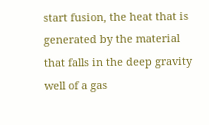start fusion, the heat that is generated by the material that falls in the deep gravity well of a gas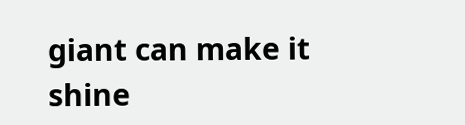giant can make it shine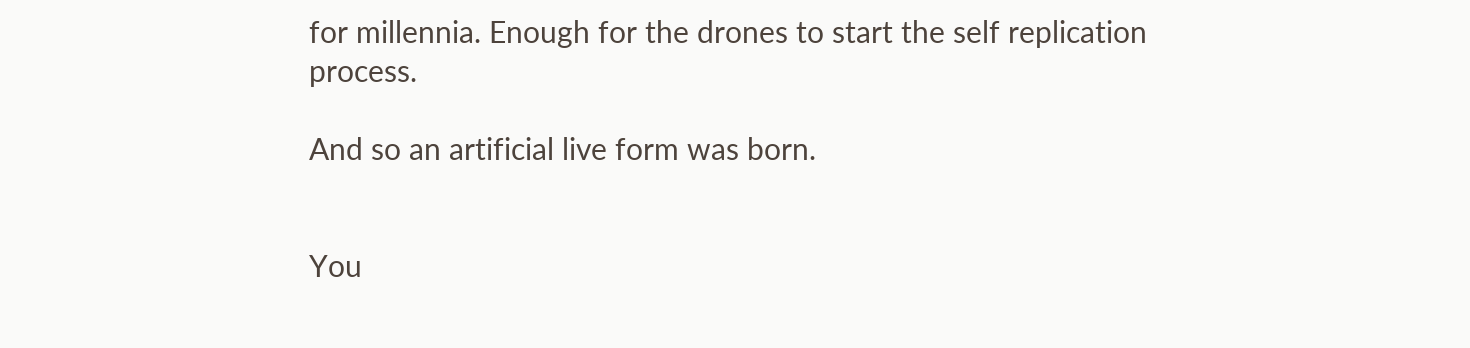for millennia. Enough for the drones to start the self replication process.

And so an artificial live form was born.


You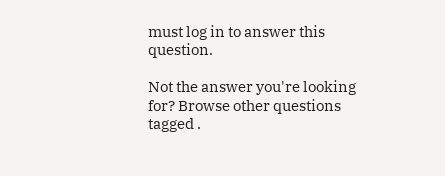must log in to answer this question.

Not the answer you're looking for? Browse other questions tagged .